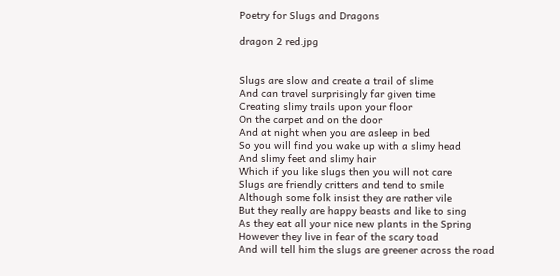Poetry for Slugs and Dragons

dragon 2 red.jpg


Slugs are slow and create a trail of slime
And can travel surprisingly far given time
Creating slimy trails upon your floor
On the carpet and on the door
And at night when you are asleep in bed
So you will find you wake up with a slimy head
And slimy feet and slimy hair
Which if you like slugs then you will not care
Slugs are friendly critters and tend to smile
Although some folk insist they are rather vile
But they really are happy beasts and like to sing
As they eat all your nice new plants in the Spring
However they live in fear of the scary toad
And will tell him the slugs are greener across the road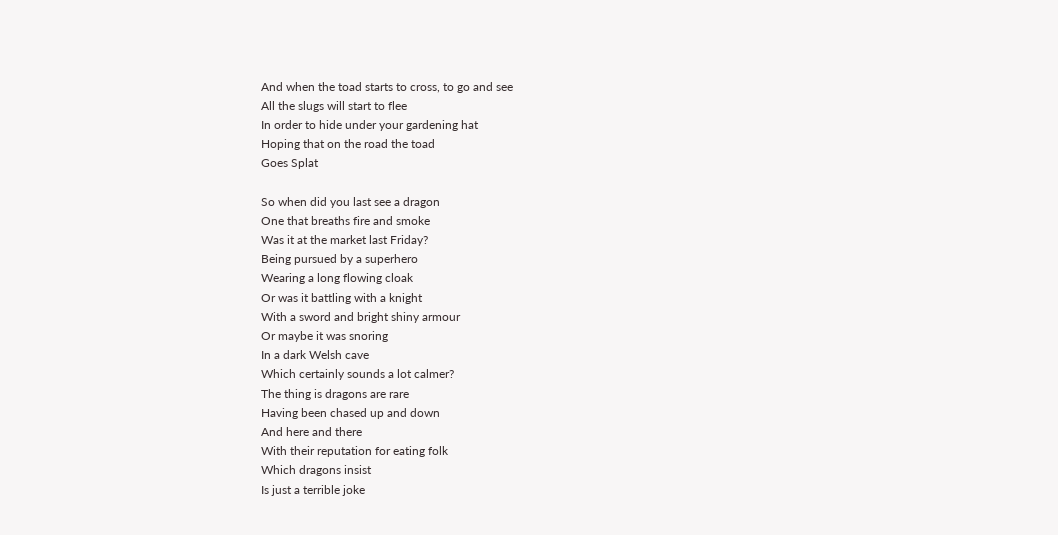And when the toad starts to cross, to go and see
All the slugs will start to flee
In order to hide under your gardening hat
Hoping that on the road the toad
Goes Splat

So when did you last see a dragon
One that breaths fire and smoke
Was it at the market last Friday?
Being pursued by a superhero
Wearing a long flowing cloak
Or was it battling with a knight
With a sword and bright shiny armour
Or maybe it was snoring
In a dark Welsh cave
Which certainly sounds a lot calmer?
The thing is dragons are rare
Having been chased up and down
And here and there
With their reputation for eating folk
Which dragons insist
Is just a terrible joke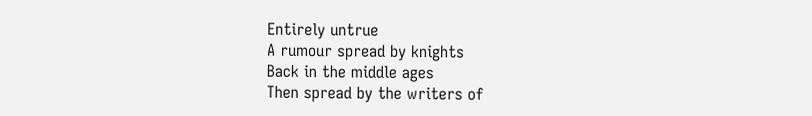Entirely untrue
A rumour spread by knights
Back in the middle ages
Then spread by the writers of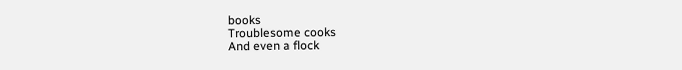books
Troublesome cooks
And even a flock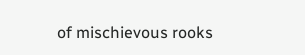of mischievous rooks